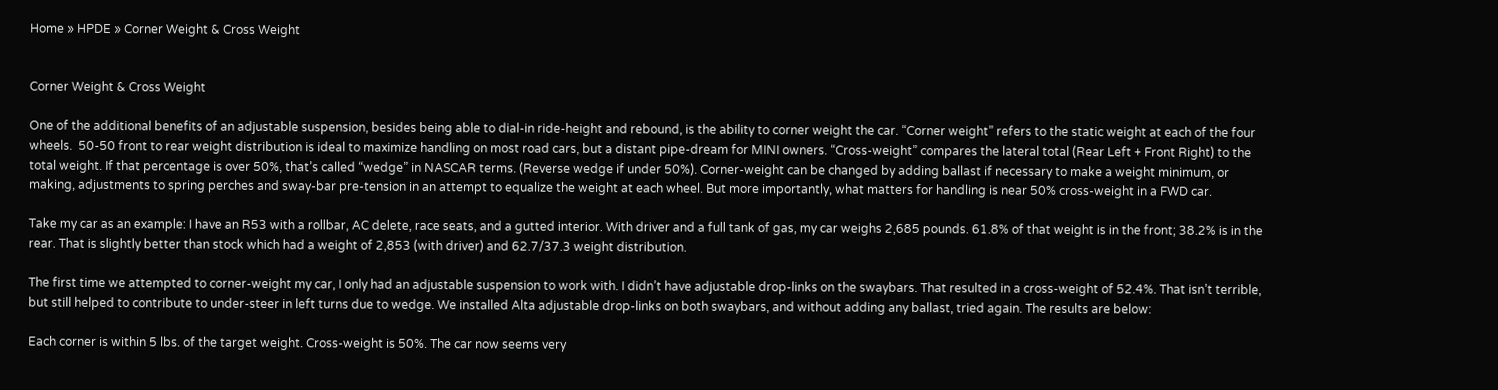Home » HPDE » Corner Weight & Cross Weight


Corner Weight & Cross Weight

One of the additional benefits of an adjustable suspension, besides being able to dial-in ride-height and rebound, is the ability to corner weight the car. “Corner weight” refers to the static weight at each of the four wheels.  50-50 front to rear weight distribution is ideal to maximize handling on most road cars, but a distant pipe-dream for MINI owners. “Cross-weight” compares the lateral total (Rear Left + Front Right) to the total weight. If that percentage is over 50%, that’s called “wedge” in NASCAR terms. (Reverse wedge if under 50%). Corner-weight can be changed by adding ballast if necessary to make a weight minimum, or making, adjustments to spring perches and sway-bar pre-tension in an attempt to equalize the weight at each wheel. But more importantly, what matters for handling is near 50% cross-weight in a FWD car.

Take my car as an example: I have an R53 with a rollbar, AC delete, race seats, and a gutted interior. With driver and a full tank of gas, my car weighs 2,685 pounds. 61.8% of that weight is in the front; 38.2% is in the rear. That is slightly better than stock which had a weight of 2,853 (with driver) and 62.7/37.3 weight distribution.

The first time we attempted to corner-weight my car, I only had an adjustable suspension to work with. I didn’t have adjustable drop-links on the swaybars. That resulted in a cross-weight of 52.4%. That isn’t terrible, but still helped to contribute to under-steer in left turns due to wedge. We installed Alta adjustable drop-links on both swaybars, and without adding any ballast, tried again. The results are below:

Each corner is within 5 lbs. of the target weight. Cross-weight is 50%. The car now seems very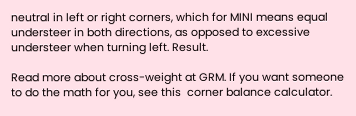neutral in left or right corners, which for MINI means equal understeer in both directions, as opposed to excessive understeer when turning left. Result.

Read more about cross-weight at GRM. If you want someone to do the math for you, see this  corner balance calculator.